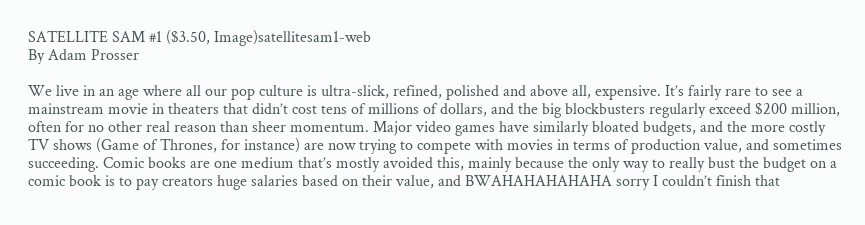SATELLITE SAM #1 ($3.50, Image)satellitesam1-web
By Adam Prosser

We live in an age where all our pop culture is ultra-slick, refined, polished and above all, expensive. It’s fairly rare to see a mainstream movie in theaters that didn’t cost tens of millions of dollars, and the big blockbusters regularly exceed $200 million, often for no other real reason than sheer momentum. Major video games have similarly bloated budgets, and the more costly TV shows (Game of Thrones, for instance) are now trying to compete with movies in terms of production value, and sometimes succeeding. Comic books are one medium that’s mostly avoided this, mainly because the only way to really bust the budget on a comic book is to pay creators huge salaries based on their value, and BWAHAHAHAHAHA sorry I couldn’t finish that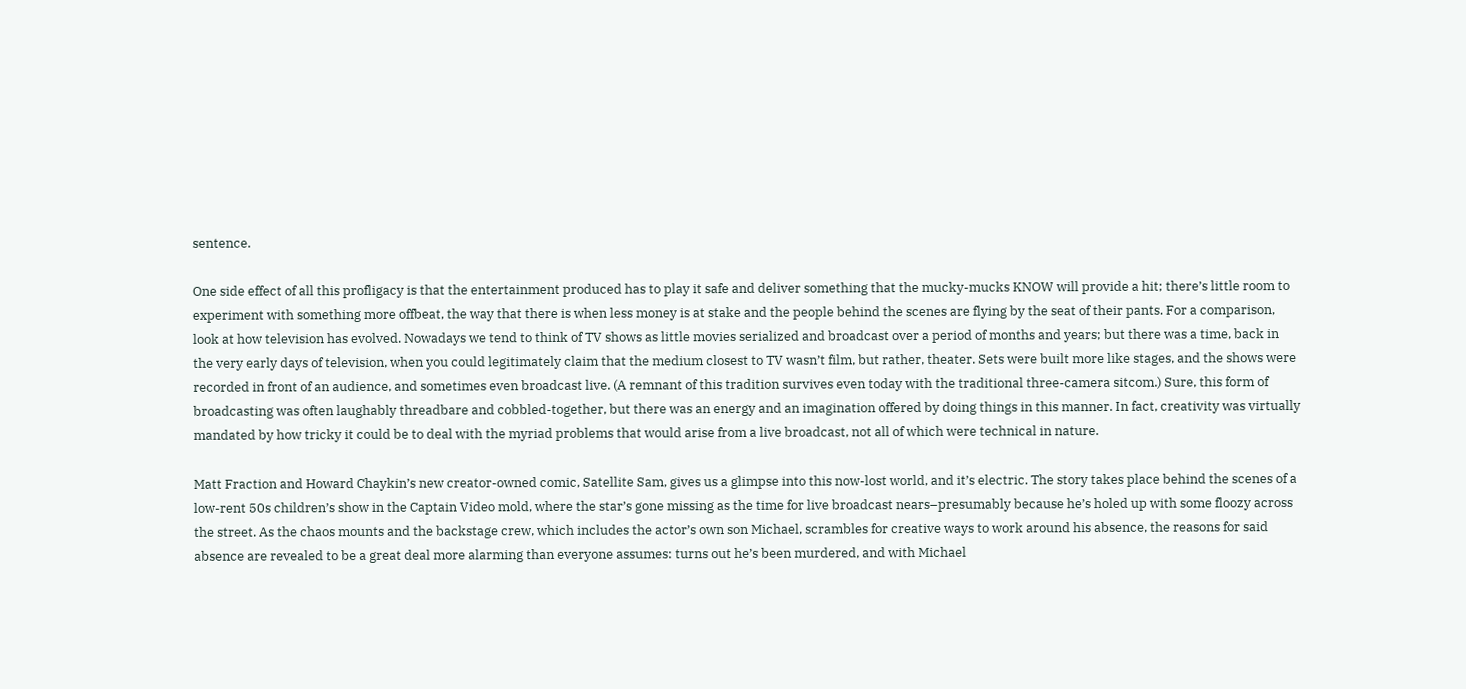sentence.

One side effect of all this profligacy is that the entertainment produced has to play it safe and deliver something that the mucky-mucks KNOW will provide a hit; there’s little room to experiment with something more offbeat, the way that there is when less money is at stake and the people behind the scenes are flying by the seat of their pants. For a comparison, look at how television has evolved. Nowadays we tend to think of TV shows as little movies serialized and broadcast over a period of months and years; but there was a time, back in the very early days of television, when you could legitimately claim that the medium closest to TV wasn’t film, but rather, theater. Sets were built more like stages, and the shows were recorded in front of an audience, and sometimes even broadcast live. (A remnant of this tradition survives even today with the traditional three-camera sitcom.) Sure, this form of broadcasting was often laughably threadbare and cobbled-together, but there was an energy and an imagination offered by doing things in this manner. In fact, creativity was virtually mandated by how tricky it could be to deal with the myriad problems that would arise from a live broadcast, not all of which were technical in nature.

Matt Fraction and Howard Chaykin’s new creator-owned comic, Satellite Sam, gives us a glimpse into this now-lost world, and it’s electric. The story takes place behind the scenes of a low-rent 50s children’s show in the Captain Video mold, where the star’s gone missing as the time for live broadcast nears–presumably because he’s holed up with some floozy across the street. As the chaos mounts and the backstage crew, which includes the actor’s own son Michael, scrambles for creative ways to work around his absence, the reasons for said absence are revealed to be a great deal more alarming than everyone assumes: turns out he’s been murdered, and with Michael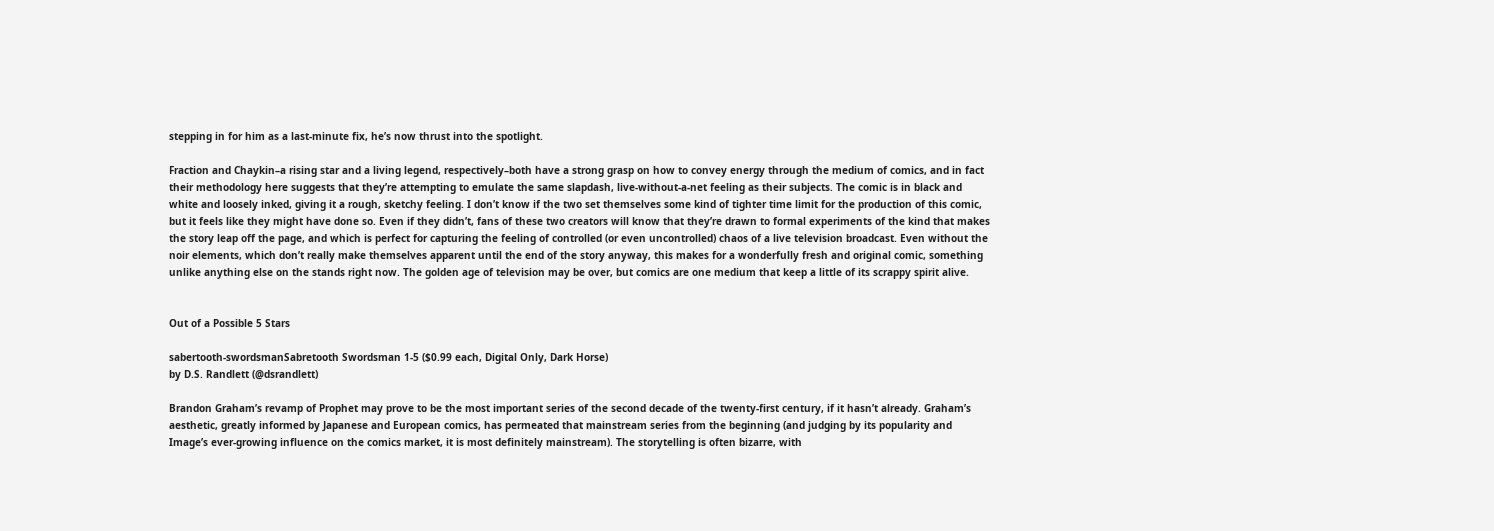stepping in for him as a last-minute fix, he’s now thrust into the spotlight.

Fraction and Chaykin–a rising star and a living legend, respectively–both have a strong grasp on how to convey energy through the medium of comics, and in fact their methodology here suggests that they’re attempting to emulate the same slapdash, live-without-a-net feeling as their subjects. The comic is in black and white and loosely inked, giving it a rough, sketchy feeling. I don’t know if the two set themselves some kind of tighter time limit for the production of this comic, but it feels like they might have done so. Even if they didn’t, fans of these two creators will know that they’re drawn to formal experiments of the kind that makes the story leap off the page, and which is perfect for capturing the feeling of controlled (or even uncontrolled) chaos of a live television broadcast. Even without the noir elements, which don’t really make themselves apparent until the end of the story anyway, this makes for a wonderfully fresh and original comic, something unlike anything else on the stands right now. The golden age of television may be over, but comics are one medium that keep a little of its scrappy spirit alive.


Out of a Possible 5 Stars

sabertooth-swordsmanSabretooth Swordsman 1-5 ($0.99 each, Digital Only, Dark Horse)
by D.S. Randlett (@dsrandlett)

Brandon Graham’s revamp of Prophet may prove to be the most important series of the second decade of the twenty-first century, if it hasn’t already. Graham’s aesthetic, greatly informed by Japanese and European comics, has permeated that mainstream series from the beginning (and judging by its popularity and Image’s ever-growing influence on the comics market, it is most definitely mainstream). The storytelling is often bizarre, with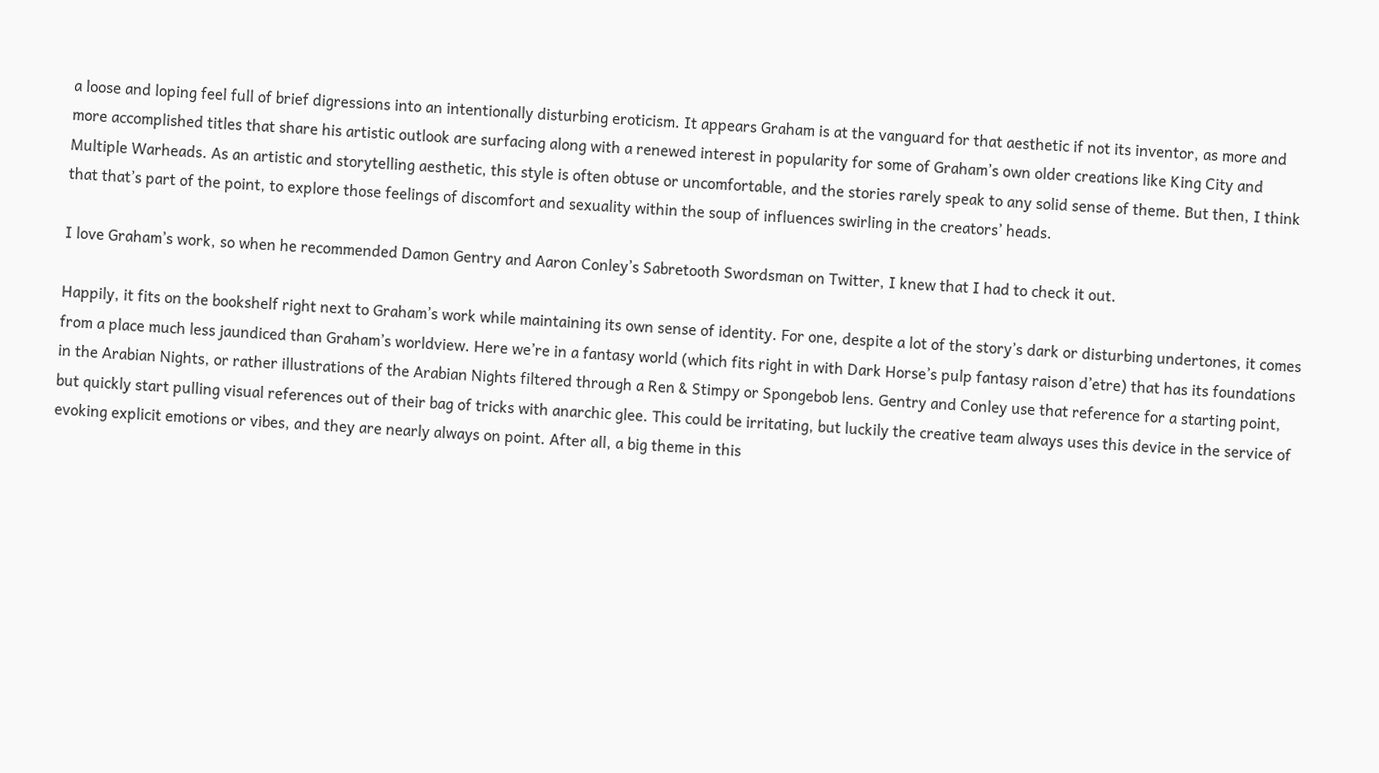a loose and loping feel full of brief digressions into an intentionally disturbing eroticism. It appears Graham is at the vanguard for that aesthetic if not its inventor, as more and more accomplished titles that share his artistic outlook are surfacing along with a renewed interest in popularity for some of Graham’s own older creations like King City and Multiple Warheads. As an artistic and storytelling aesthetic, this style is often obtuse or uncomfortable, and the stories rarely speak to any solid sense of theme. But then, I think that that’s part of the point, to explore those feelings of discomfort and sexuality within the soup of influences swirling in the creators’ heads.

I love Graham’s work, so when he recommended Damon Gentry and Aaron Conley’s Sabretooth Swordsman on Twitter, I knew that I had to check it out.

Happily, it fits on the bookshelf right next to Graham’s work while maintaining its own sense of identity. For one, despite a lot of the story’s dark or disturbing undertones, it comes from a place much less jaundiced than Graham’s worldview. Here we’re in a fantasy world (which fits right in with Dark Horse’s pulp fantasy raison d’etre) that has its foundations in the Arabian Nights, or rather illustrations of the Arabian Nights filtered through a Ren & Stimpy or Spongebob lens. Gentry and Conley use that reference for a starting point, but quickly start pulling visual references out of their bag of tricks with anarchic glee. This could be irritating, but luckily the creative team always uses this device in the service of evoking explicit emotions or vibes, and they are nearly always on point. After all, a big theme in this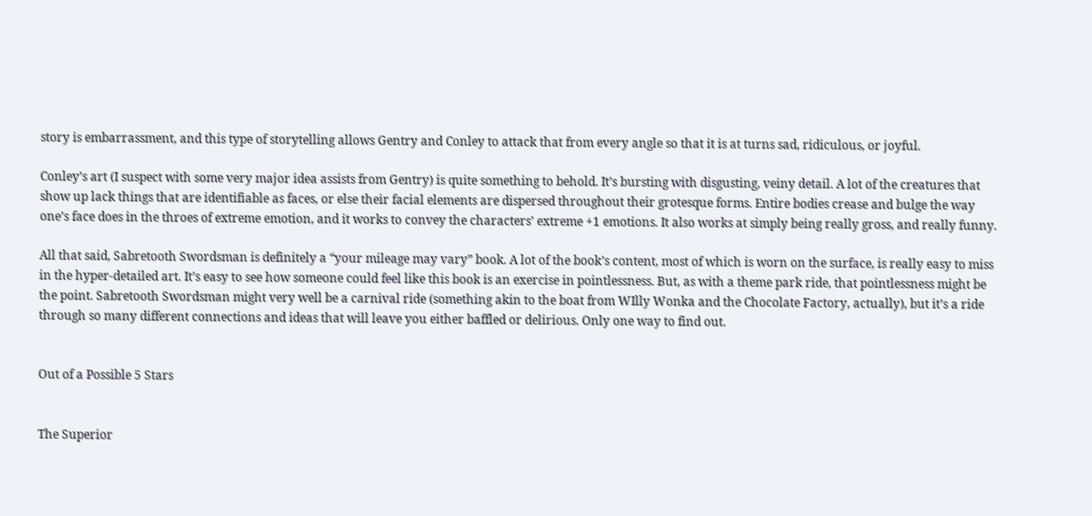story is embarrassment, and this type of storytelling allows Gentry and Conley to attack that from every angle so that it is at turns sad, ridiculous, or joyful.

Conley’s art (I suspect with some very major idea assists from Gentry) is quite something to behold. It’s bursting with disgusting, veiny detail. A lot of the creatures that show up lack things that are identifiable as faces, or else their facial elements are dispersed throughout their grotesque forms. Entire bodies crease and bulge the way one’s face does in the throes of extreme emotion, and it works to convey the characters’ extreme +1 emotions. It also works at simply being really gross, and really funny.

All that said, Sabretooth Swordsman is definitely a “your mileage may vary” book. A lot of the book’s content, most of which is worn on the surface, is really easy to miss in the hyper-detailed art. It’s easy to see how someone could feel like this book is an exercise in pointlessness. But, as with a theme park ride, that pointlessness might be the point. Sabretooth Swordsman might very well be a carnival ride (something akin to the boat from WIlly Wonka and the Chocolate Factory, actually), but it’s a ride through so many different connections and ideas that will leave you either baffled or delirious. Only one way to find out.


Out of a Possible 5 Stars


The Superior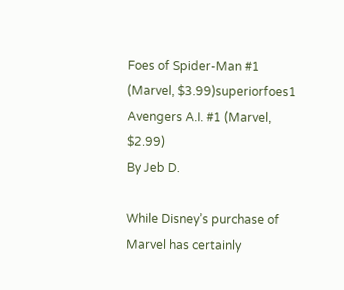Foes of Spider-Man #1 (Marvel, $3.99)superiorfoes1
Avengers A.I. #1 (Marvel, $2.99)
By Jeb D.

While Disney’s purchase of Marvel has certainly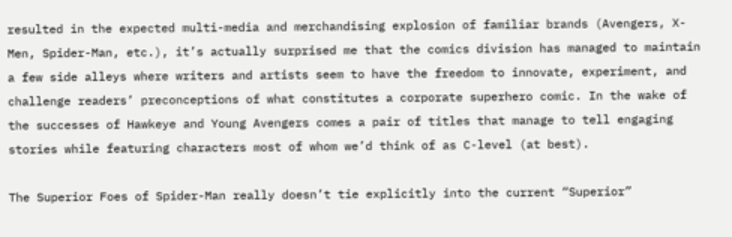resulted in the expected multi-media and merchandising explosion of familiar brands (Avengers, X-Men, Spider-Man, etc.), it’s actually surprised me that the comics division has managed to maintain a few side alleys where writers and artists seem to have the freedom to innovate, experiment, and challenge readers’ preconceptions of what constitutes a corporate superhero comic. In the wake of the successes of Hawkeye and Young Avengers comes a pair of titles that manage to tell engaging stories while featuring characters most of whom we’d think of as C-level (at best).

The Superior Foes of Spider-Man really doesn’t tie explicitly into the current “Superior”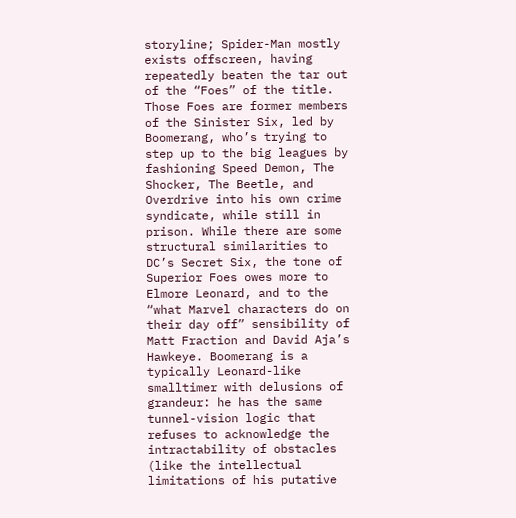storyline; Spider-Man mostly exists offscreen, having repeatedly beaten the tar out of the “Foes” of the title. Those Foes are former members of the Sinister Six, led by Boomerang, who’s trying to step up to the big leagues by fashioning Speed Demon, The Shocker, The Beetle, and Overdrive into his own crime syndicate, while still in prison. While there are some structural similarities to DC’s Secret Six, the tone of Superior Foes owes more to Elmore Leonard, and to the “what Marvel characters do on their day off” sensibility of Matt Fraction and David Aja’s Hawkeye. Boomerang is a typically Leonard-like smalltimer with delusions of grandeur: he has the same tunnel-vision logic that refuses to acknowledge the intractability of obstacles (like the intellectual limitations of his putative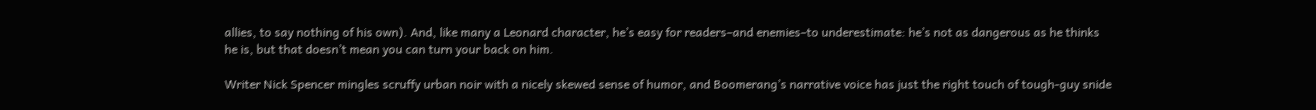allies, to say nothing of his own). And, like many a Leonard character, he’s easy for readers–and enemies–to underestimate: he’s not as dangerous as he thinks he is, but that doesn’t mean you can turn your back on him.

Writer Nick Spencer mingles scruffy urban noir with a nicely skewed sense of humor, and Boomerang’s narrative voice has just the right touch of tough-guy snide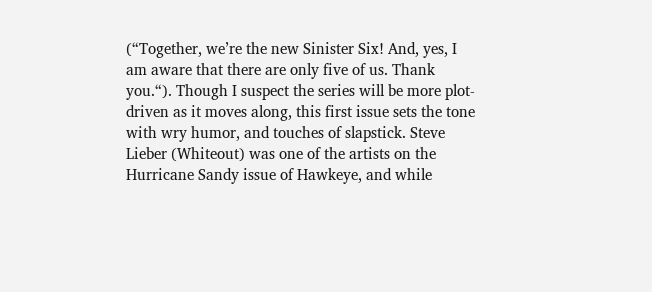(“Together, we’re the new Sinister Six! And, yes, I am aware that there are only five of us. Thank you.“). Though I suspect the series will be more plot-driven as it moves along, this first issue sets the tone with wry humor, and touches of slapstick. Steve Lieber (Whiteout) was one of the artists on the Hurricane Sandy issue of Hawkeye, and while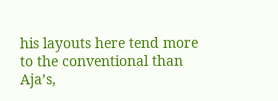his layouts here tend more to the conventional than Aja’s,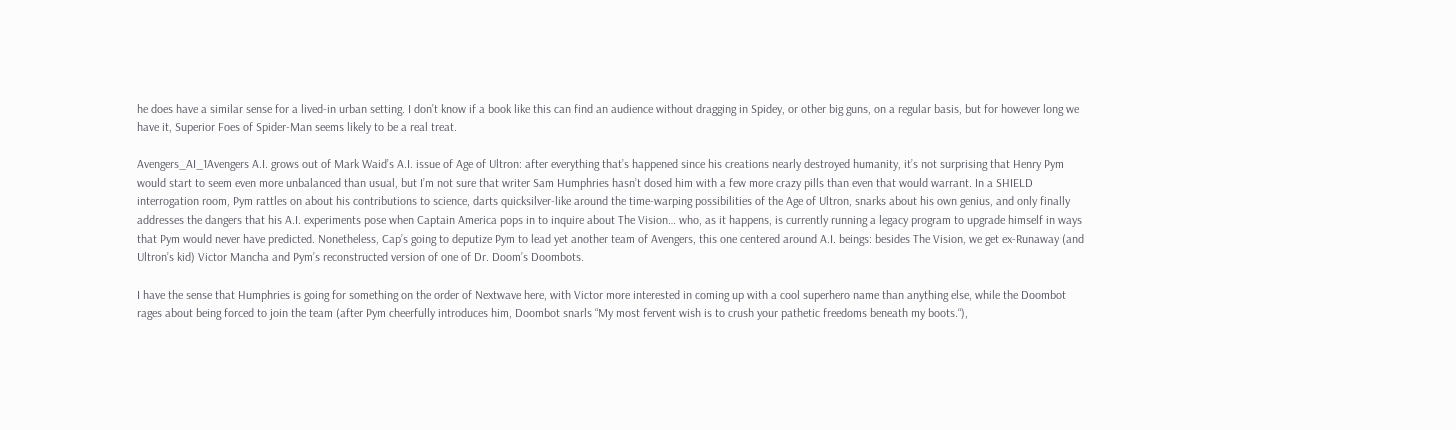he does have a similar sense for a lived-in urban setting. I don’t know if a book like this can find an audience without dragging in Spidey, or other big guns, on a regular basis, but for however long we have it, Superior Foes of Spider-Man seems likely to be a real treat.

Avengers_AI_1Avengers A.I. grows out of Mark Waid’s A.I. issue of Age of Ultron: after everything that’s happened since his creations nearly destroyed humanity, it’s not surprising that Henry Pym would start to seem even more unbalanced than usual, but I’m not sure that writer Sam Humphries hasn’t dosed him with a few more crazy pills than even that would warrant. In a SHIELD interrogation room, Pym rattles on about his contributions to science, darts quicksilver-like around the time-warping possibilities of the Age of Ultron, snarks about his own genius, and only finally addresses the dangers that his A.I. experiments pose when Captain America pops in to inquire about The Vision… who, as it happens, is currently running a legacy program to upgrade himself in ways that Pym would never have predicted. Nonetheless, Cap’s going to deputize Pym to lead yet another team of Avengers, this one centered around A.I. beings: besides The Vision, we get ex-Runaway (and Ultron’s kid) Victor Mancha and Pym’s reconstructed version of one of Dr. Doom’s Doombots.

I have the sense that Humphries is going for something on the order of Nextwave here, with Victor more interested in coming up with a cool superhero name than anything else, while the Doombot rages about being forced to join the team (after Pym cheerfully introduces him, Doombot snarls “My most fervent wish is to crush your pathetic freedoms beneath my boots.“),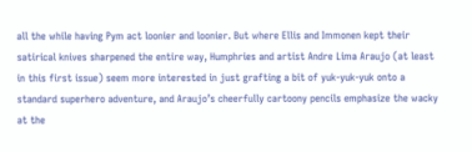all the while having Pym act loonier and loonier. But where Ellis and Immonen kept their satirical knives sharpened the entire way, Humphries and artist Andre Lima Araujo (at least in this first issue) seem more interested in just grafting a bit of yuk-yuk-yuk onto a standard superhero adventure, and Araujo’s cheerfully cartoony pencils emphasize the wacky at the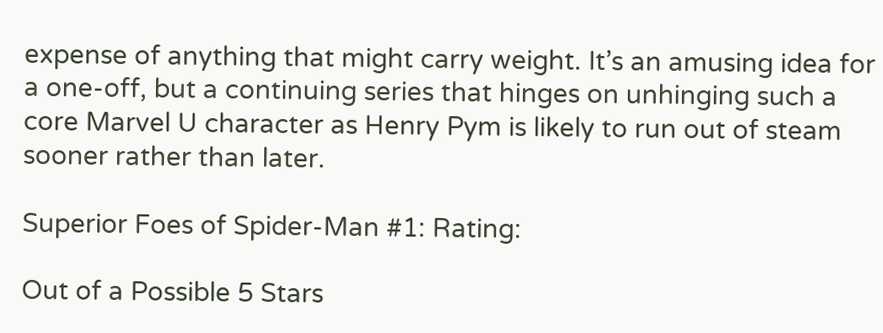expense of anything that might carry weight. It’s an amusing idea for a one-off, but a continuing series that hinges on unhinging such a core Marvel U character as Henry Pym is likely to run out of steam sooner rather than later.

Superior Foes of Spider-Man #1: Rating:

Out of a Possible 5 Stars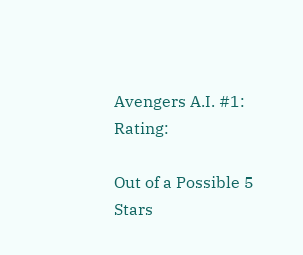Avengers A.I. #1: Rating:

Out of a Possible 5 Stars